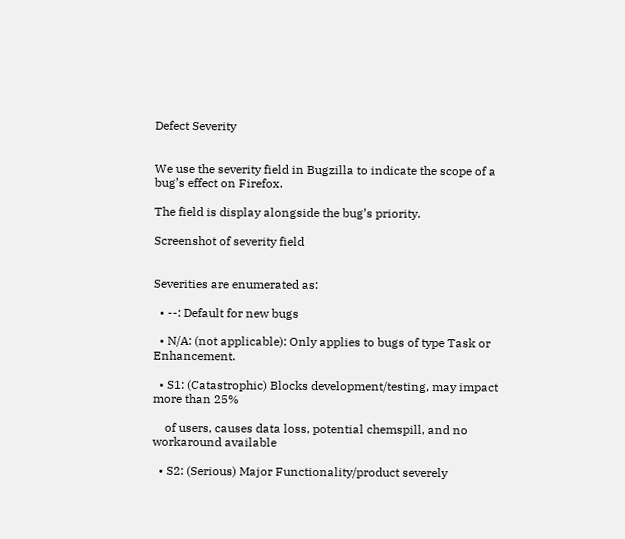Defect Severity


We use the severity field in Bugzilla to indicate the scope of a bug’s effect on Firefox.

The field is display alongside the bug’s priority.

Screenshot of severity field


Severities are enumerated as:

  • --: Default for new bugs

  • N/A: (not applicable): Only applies to bugs of type Task or Enhancement.

  • S1: (Catastrophic) Blocks development/testing, may impact more than 25%

    of users, causes data loss, potential chemspill, and no workaround available

  • S2: (Serious) Major Functionality/product severely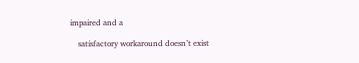impaired and a

    satisfactory workaround doesn’t exist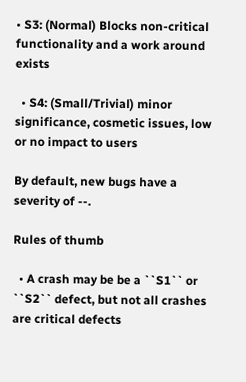• S3: (Normal) Blocks non-critical functionality and a work around exists

  • S4: (Small/Trivial) minor significance, cosmetic issues, low or no impact to users

By default, new bugs have a severity of --.

Rules of thumb

  • A crash may be be a ``S1`` or ``S2`` defect, but not all crashes are critical defects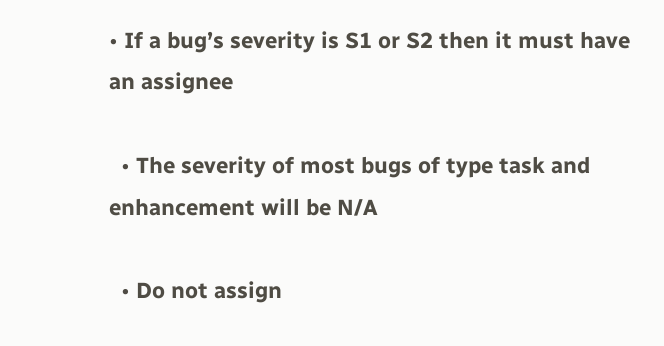• If a bug’s severity is S1 or S2 then it must have an assignee

  • The severity of most bugs of type task and enhancement will be N/A

  • Do not assign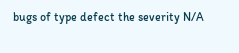bugs of type defect the severity N/A